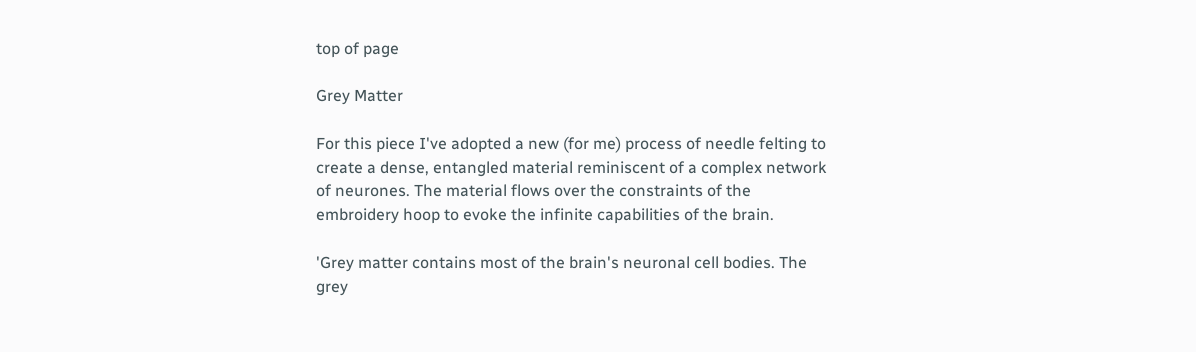top of page

Grey Matter

For this piece I've adopted a new (for me) process of needle felting to create a dense, entangled material reminiscent of a complex network of neurones. The material flows over the constraints of the embroidery hoop to evoke the infinite capabilities of the brain.

'Grey matter contains most of the brain's neuronal cell bodies. The grey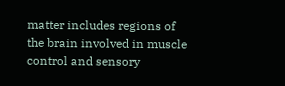matter includes regions of the brain involved in muscle control and sensory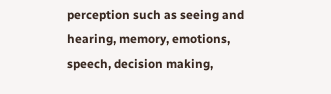perception such as seeing and hearing, memory, emotions, speech, decision making,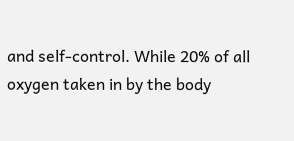and self-control. While 20% of all oxygen taken in by the body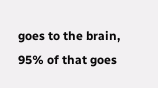goes to the brain, 95% of that goes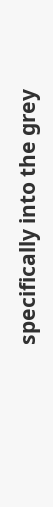specifically into the grey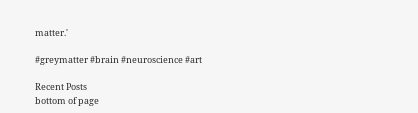matter.'

#greymatter #brain #neuroscience #art

Recent Posts
bottom of page